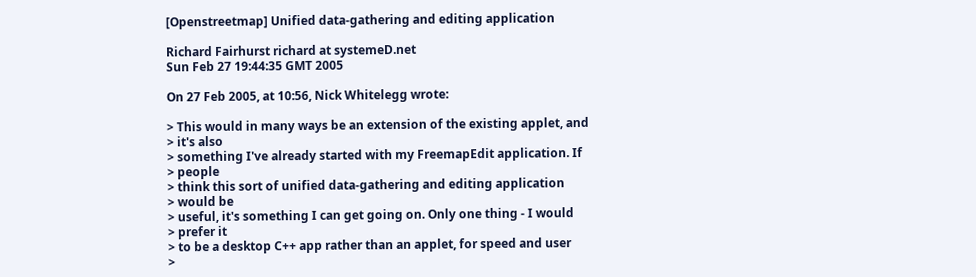[Openstreetmap] Unified data-gathering and editing application

Richard Fairhurst richard at systemeD.net
Sun Feb 27 19:44:35 GMT 2005

On 27 Feb 2005, at 10:56, Nick Whitelegg wrote:

> This would in many ways be an extension of the existing applet, and
> it's also
> something I've already started with my FreemapEdit application. If
> people
> think this sort of unified data-gathering and editing application
> would be
> useful, it's something I can get going on. Only one thing - I would
> prefer it
> to be a desktop C++ app rather than an applet, for speed and user
>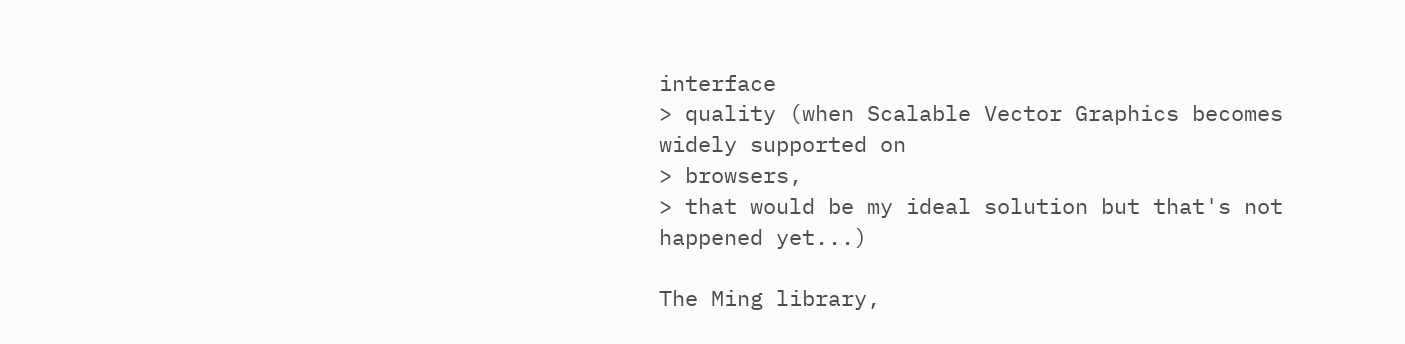interface
> quality (when Scalable Vector Graphics becomes widely supported on
> browsers,
> that would be my ideal solution but that's not happened yet...)

The Ming library,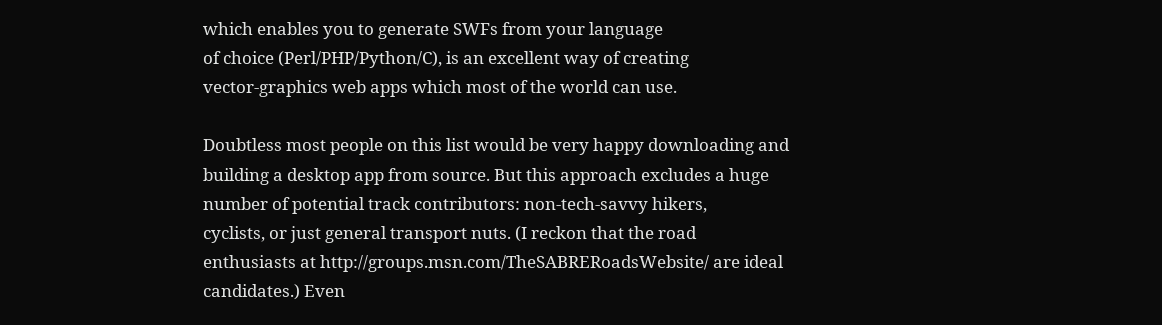which enables you to generate SWFs from your language
of choice (Perl/PHP/Python/C), is an excellent way of creating
vector-graphics web apps which most of the world can use.

Doubtless most people on this list would be very happy downloading and
building a desktop app from source. But this approach excludes a huge
number of potential track contributors: non-tech-savvy hikers,
cyclists, or just general transport nuts. (I reckon that the road
enthusiasts at http://groups.msn.com/TheSABRERoadsWebsite/ are ideal
candidates.) Even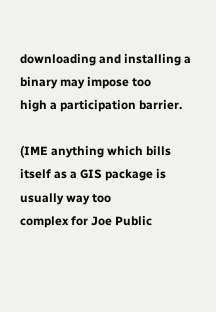downloading and installing a binary may impose too
high a participation barrier.

(IME anything which bills itself as a GIS package is usually way too
complex for Joe Public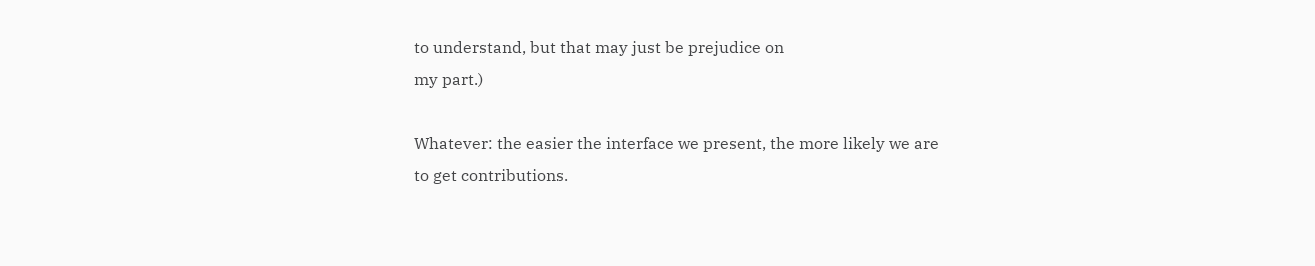to understand, but that may just be prejudice on
my part.)

Whatever: the easier the interface we present, the more likely we are
to get contributions.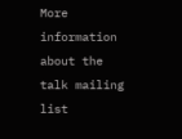More information about the talk mailing list